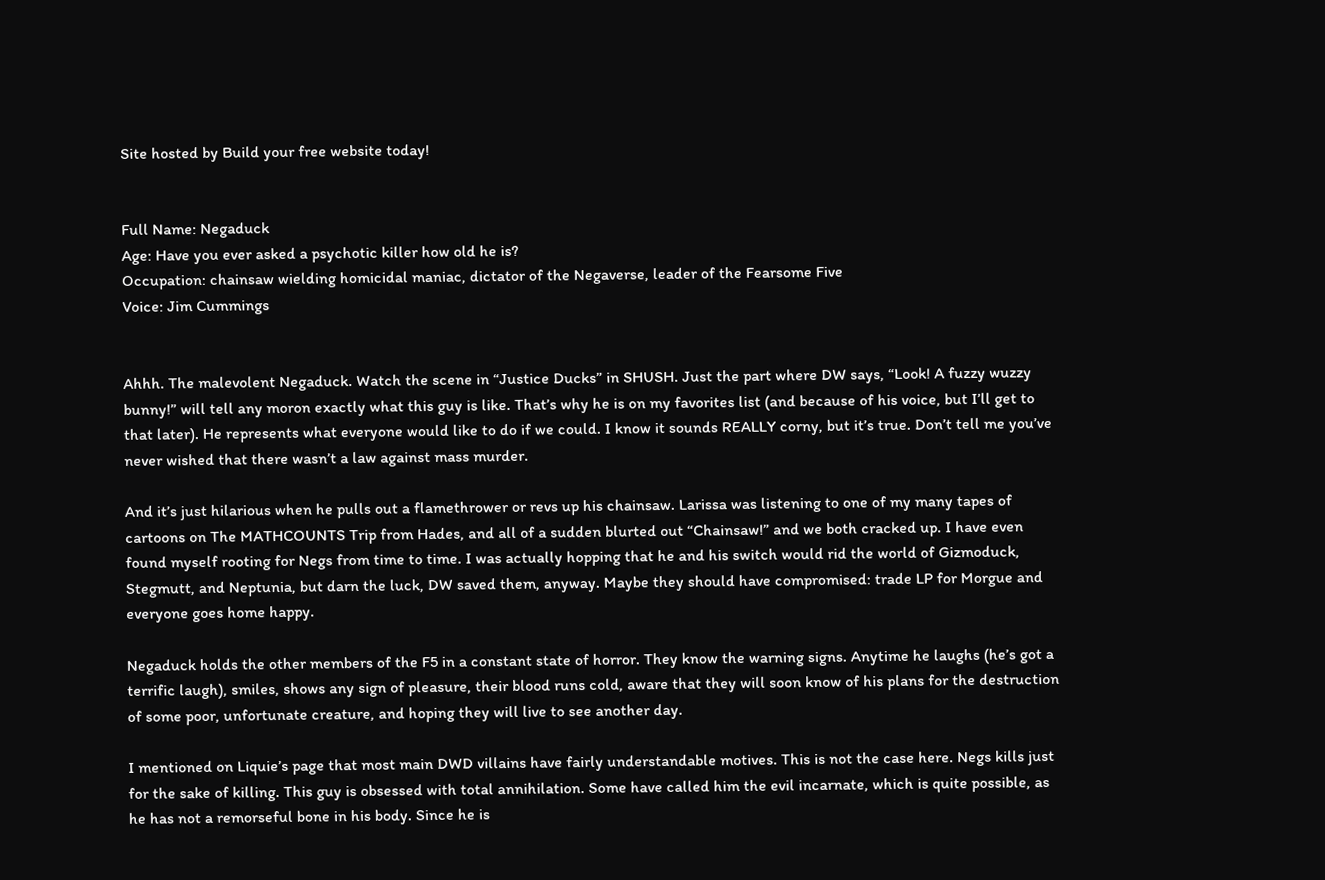Site hosted by Build your free website today!


Full Name: Negaduck
Age: Have you ever asked a psychotic killer how old he is?
Occupation: chainsaw wielding homicidal maniac, dictator of the Negaverse, leader of the Fearsome Five
Voice: Jim Cummings


Ahhh. The malevolent Negaduck. Watch the scene in “Justice Ducks” in SHUSH. Just the part where DW says, “Look! A fuzzy wuzzy bunny!” will tell any moron exactly what this guy is like. That’s why he is on my favorites list (and because of his voice, but I’ll get to that later). He represents what everyone would like to do if we could. I know it sounds REALLY corny, but it’s true. Don’t tell me you’ve never wished that there wasn’t a law against mass murder.

And it’s just hilarious when he pulls out a flamethrower or revs up his chainsaw. Larissa was listening to one of my many tapes of cartoons on The MATHCOUNTS Trip from Hades, and all of a sudden blurted out “Chainsaw!” and we both cracked up. I have even found myself rooting for Negs from time to time. I was actually hopping that he and his switch would rid the world of Gizmoduck, Stegmutt, and Neptunia, but darn the luck, DW saved them, anyway. Maybe they should have compromised: trade LP for Morgue and everyone goes home happy.

Negaduck holds the other members of the F5 in a constant state of horror. They know the warning signs. Anytime he laughs (he’s got a terrific laugh), smiles, shows any sign of pleasure, their blood runs cold, aware that they will soon know of his plans for the destruction of some poor, unfortunate creature, and hoping they will live to see another day.

I mentioned on Liquie’s page that most main DWD villains have fairly understandable motives. This is not the case here. Negs kills just for the sake of killing. This guy is obsessed with total annihilation. Some have called him the evil incarnate, which is quite possible, as he has not a remorseful bone in his body. Since he is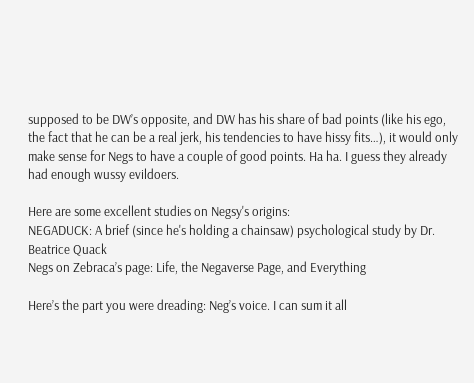supposed to be DW’s opposite, and DW has his share of bad points (like his ego, the fact that he can be a real jerk, his tendencies to have hissy fits…), it would only make sense for Negs to have a couple of good points. Ha ha. I guess they already had enough wussy evildoers.

Here are some excellent studies on Negsy's origins:
NEGADUCK: A brief (since he's holding a chainsaw) psychological study by Dr. Beatrice Quack
Negs on Zebraca’s page: Life, the Negaverse Page, and Everything

Here’s the part you were dreading: Neg’s voice. I can sum it all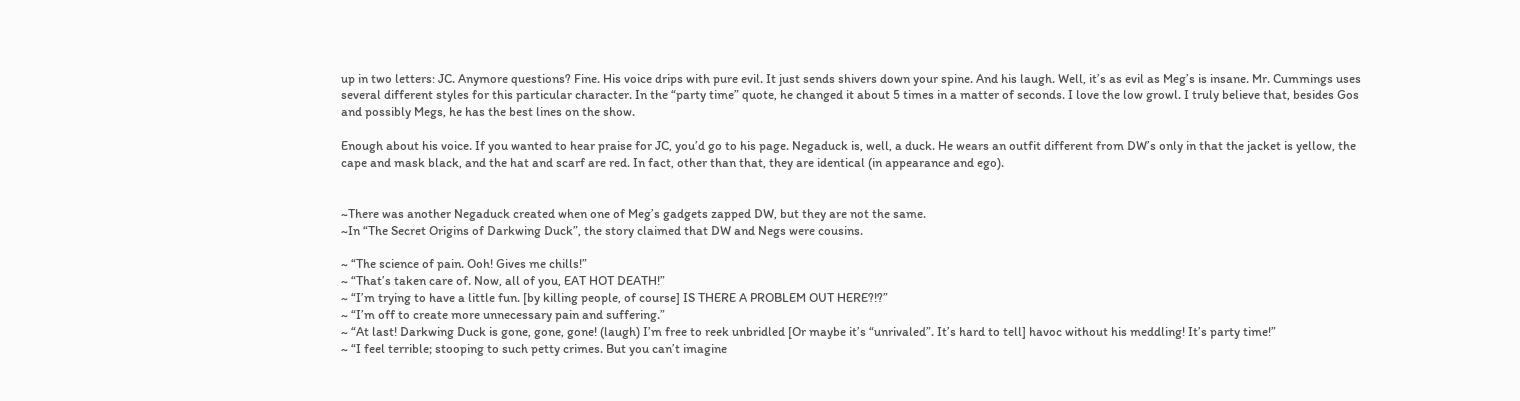up in two letters: JC. Anymore questions? Fine. His voice drips with pure evil. It just sends shivers down your spine. And his laugh. Well, it’s as evil as Meg’s is insane. Mr. Cummings uses several different styles for this particular character. In the “party time” quote, he changed it about 5 times in a matter of seconds. I love the low growl. I truly believe that, besides Gos and possibly Megs, he has the best lines on the show.

Enough about his voice. If you wanted to hear praise for JC, you’d go to his page. Negaduck is, well, a duck. He wears an outfit different from DW’s only in that the jacket is yellow, the cape and mask black, and the hat and scarf are red. In fact, other than that, they are identical (in appearance and ego).


~There was another Negaduck created when one of Meg’s gadgets zapped DW, but they are not the same.
~In “The Secret Origins of Darkwing Duck”, the story claimed that DW and Negs were cousins.

~ “The science of pain. Ooh! Gives me chills!”
~ “That’s taken care of. Now, all of you, EAT HOT DEATH!”
~ “I’m trying to have a little fun. [by killing people, of course] IS THERE A PROBLEM OUT HERE?!?”
~ “I’m off to create more unnecessary pain and suffering.”
~ “At last! Darkwing Duck is gone, gone, gone! (laugh) I’m free to reek unbridled [Or maybe it’s “unrivaled”. It’s hard to tell] havoc without his meddling! It’s party time!”
~ “I feel terrible; stooping to such petty crimes. But you can’t imagine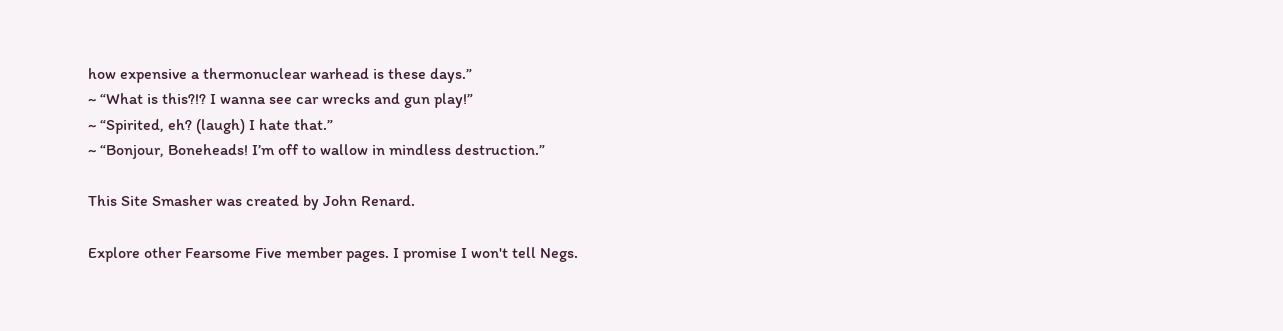how expensive a thermonuclear warhead is these days.”
~ “What is this?!? I wanna see car wrecks and gun play!”
~ “Spirited, eh? (laugh) I hate that.”
~ “Bonjour, Boneheads! I’m off to wallow in mindless destruction.”

This Site Smasher was created by John Renard.

Explore other Fearsome Five member pages. I promise I won't tell Negs.